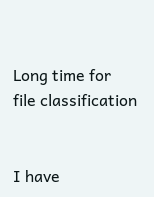Long time for file classification


I have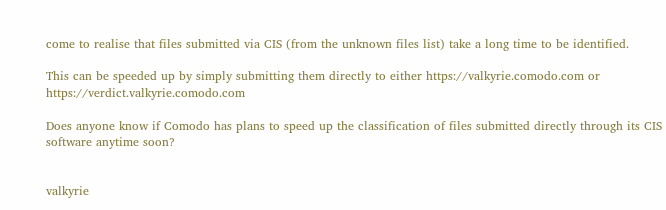come to realise that files submitted via CIS (from the unknown files list) take a long time to be identified.

This can be speeded up by simply submitting them directly to either https://valkyrie.comodo.com or https://verdict.valkyrie.comodo.com

Does anyone know if Comodo has plans to speed up the classification of files submitted directly through its CIS software anytime soon?


valkyrie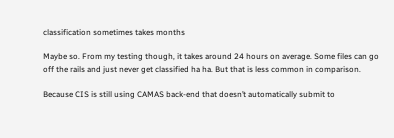classification sometimes takes months

Maybe so. From my testing though, it takes around 24 hours on average. Some files can go off the rails and just never get classified ha ha. But that is less common in comparison.

Because CIS is still using CAMAS back-end that doesn’t automatically submit to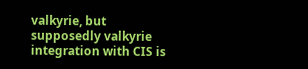valkyrie, but supposedly valkyrie integration with CIS is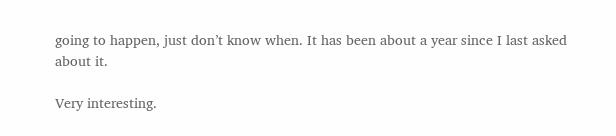going to happen, just don’t know when. It has been about a year since I last asked about it.

Very interesting.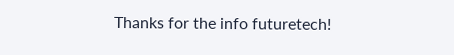Thanks for the info futuretech!